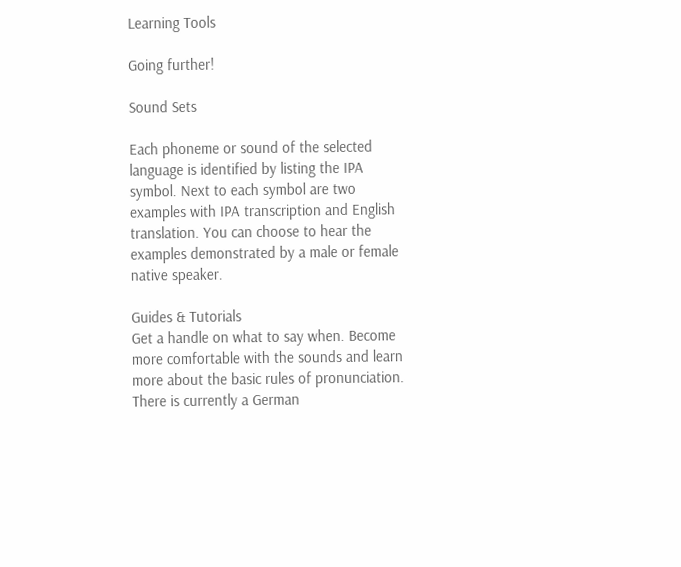Learning Tools

Going further!

Sound Sets

Each phoneme or sound of the selected language is identified by listing the IPA symbol. Next to each symbol are two examples with IPA transcription and English translation. You can choose to hear the examples demonstrated by a male or female native speaker.

Guides & Tutorials
Get a handle on what to say when. Become more comfortable with the sounds and learn more about the basic rules of pronunciation. There is currently a German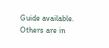Guide available. Others are in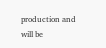production and will be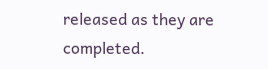released as they are completed.